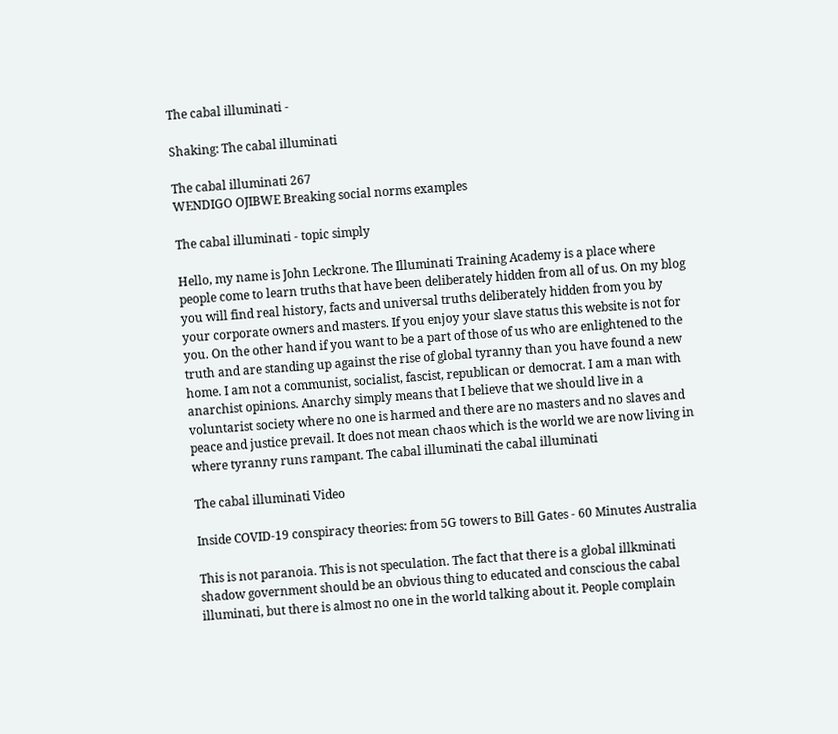The cabal illuminati -

Shaking: The cabal illuminati

The cabal illuminati 267
WENDIGO OJIBWE Breaking social norms examples

The cabal illuminati - topic simply

Hello, my name is John Leckrone. The Illuminati Training Academy is a place where people come to learn truths that have been deliberately hidden from all of us. On my blog you will find real history, facts and universal truths deliberately hidden from you by your corporate owners and masters. If you enjoy your slave status this website is not for you. On the other hand if you want to be a part of those of us who are enlightened to the truth and are standing up against the rise of global tyranny than you have found a new home. I am not a communist, socialist, fascist, republican or democrat. I am a man with anarchist opinions. Anarchy simply means that I believe that we should live in a voluntarist society where no one is harmed and there are no masters and no slaves and peace and justice prevail. It does not mean chaos which is the world we are now living in where tyranny runs rampant. The cabal illuminati the cabal illuminati

The cabal illuminati Video

Inside COVID-19 conspiracy theories: from 5G towers to Bill Gates - 60 Minutes Australia

This is not paranoia. This is not speculation. The fact that there is a global illkminati shadow government should be an obvious thing to educated and conscious the cabal illuminati, but there is almost no one in the world talking about it. People complain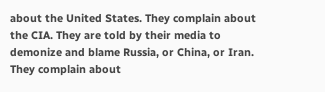about the United States. They complain about the CIA. They are told by their media to demonize and blame Russia, or China, or Iran. They complain about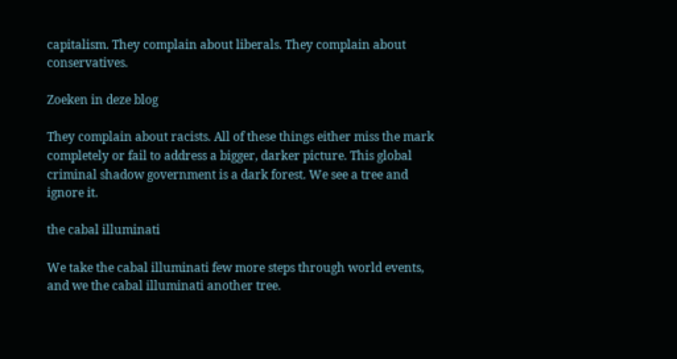capitalism. They complain about liberals. They complain about conservatives.

Zoeken in deze blog

They complain about racists. All of these things either miss the mark completely or fail to address a bigger, darker picture. This global criminal shadow government is a dark forest. We see a tree and ignore it.

the cabal illuminati

We take the cabal illuminati few more steps through world events, and we the cabal illuminati another tree.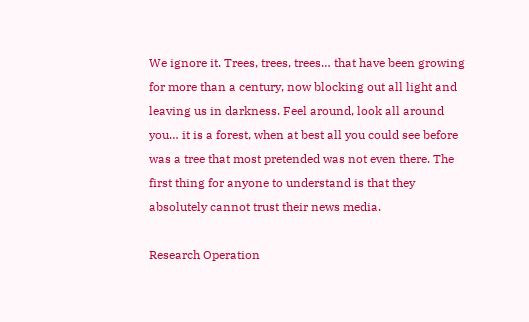We ignore it. Trees, trees, trees… that have been growing for more than a century, now blocking out all light and leaving us in darkness. Feel around, look all around you… it is a forest, when at best all you could see before was a tree that most pretended was not even there. The first thing for anyone to understand is that they absolutely cannot trust their news media.

Research Operation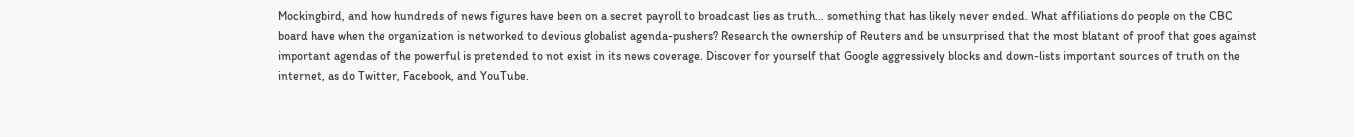Mockingbird, and how hundreds of news figures have been on a secret payroll to broadcast lies as truth… something that has likely never ended. What affiliations do people on the CBC board have when the organization is networked to devious globalist agenda-pushers? Research the ownership of Reuters and be unsurprised that the most blatant of proof that goes against important agendas of the powerful is pretended to not exist in its news coverage. Discover for yourself that Google aggressively blocks and down-lists important sources of truth on the internet, as do Twitter, Facebook, and YouTube.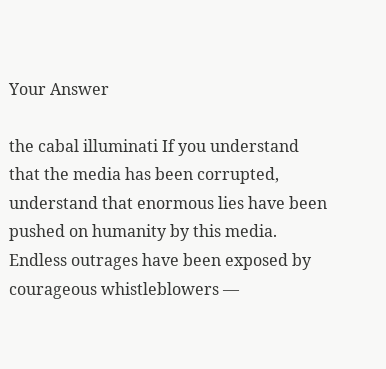Your Answer

the cabal illuminati If you understand that the media has been corrupted, understand that enormous lies have been pushed on humanity by this media. Endless outrages have been exposed by courageous whistleblowers —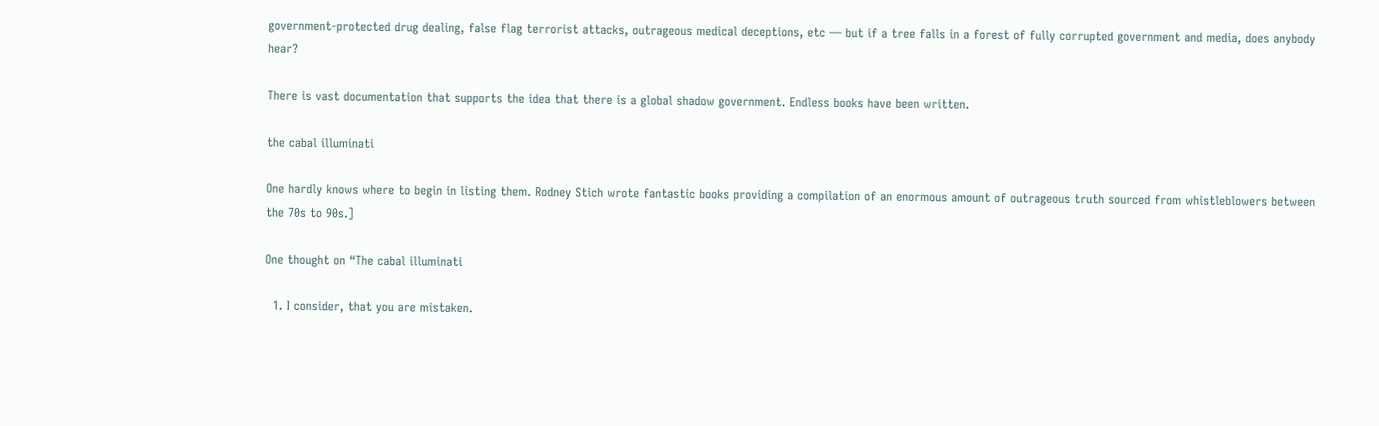government-protected drug dealing, false flag terrorist attacks, outrageous medical deceptions, etc — but if a tree falls in a forest of fully corrupted government and media, does anybody hear?

There is vast documentation that supports the idea that there is a global shadow government. Endless books have been written.

the cabal illuminati

One hardly knows where to begin in listing them. Rodney Stich wrote fantastic books providing a compilation of an enormous amount of outrageous truth sourced from whistleblowers between the 70s to 90s.]

One thought on “The cabal illuminati

  1. I consider, that you are mistaken.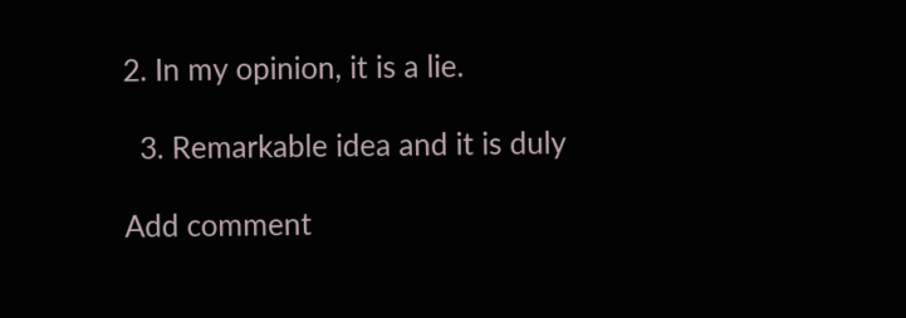2. In my opinion, it is a lie.

  3. Remarkable idea and it is duly

Add comment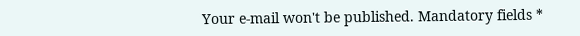Your e-mail won't be published. Mandatory fields *